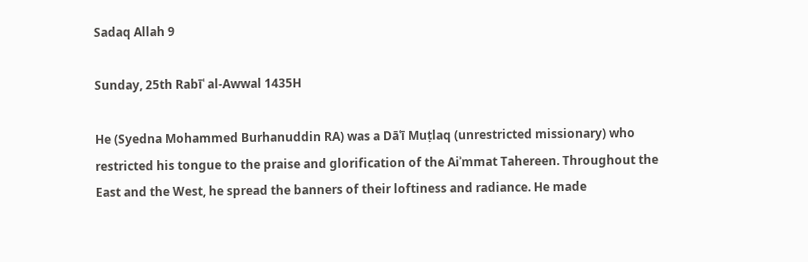Sadaq Allah 9

Sunday, 25th Rabīʿ al-Awwal 1435H

He (Syedna Mohammed Burhanuddin RA) was a Dāʿī Muṭlaq (unrestricted missionary) who restricted his tongue to the praise and glorification of the Aiʾmmat Tahereen. Throughout the East and the West, he spread the banners of their loftiness and radiance. He made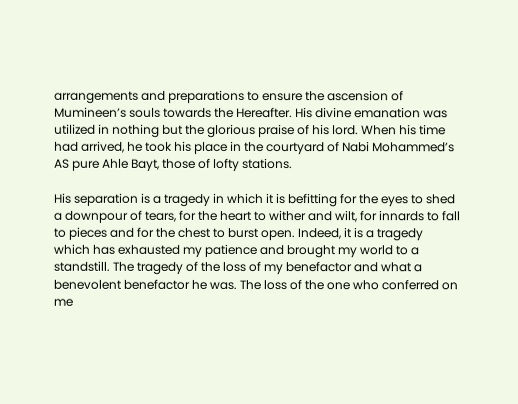arrangements and preparations to ensure the ascension of Mumineen’s souls towards the Hereafter. His divine emanation was utilized in nothing but the glorious praise of his lord. When his time had arrived, he took his place in the courtyard of Nabi Mohammed’s AS pure Ahle Bayt, those of lofty stations.

His separation is a tragedy in which it is befitting for the eyes to shed a downpour of tears, for the heart to wither and wilt, for innards to fall to pieces and for the chest to burst open. Indeed, it is a tragedy which has exhausted my patience and brought my world to a standstill. The tragedy of the loss of my benefactor and what a benevolent benefactor he was. The loss of the one who conferred on me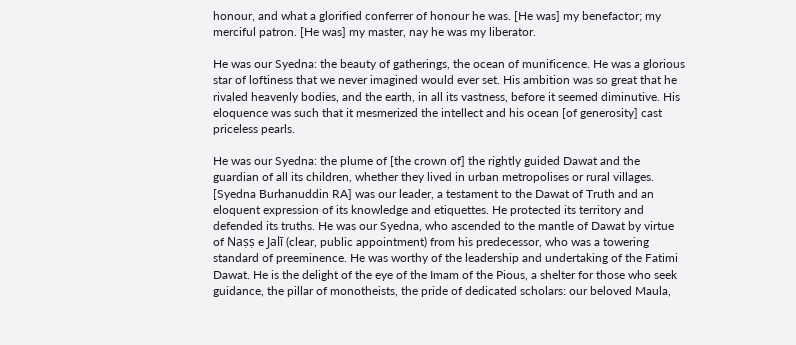honour, and what a glorified conferrer of honour he was. [He was] my benefactor; my merciful patron. [He was] my master, nay he was my liberator.

He was our Syedna: the beauty of gatherings, the ocean of munificence. He was a glorious star of loftiness that we never imagined would ever set. His ambition was so great that he rivaled heavenly bodies, and the earth, in all its vastness, before it seemed diminutive. His eloquence was such that it mesmerized the intellect and his ocean [of generosity] cast priceless pearls.

He was our Syedna: the plume of [the crown of] the rightly guided Dawat and the guardian of all its children, whether they lived in urban metropolises or rural villages. [Syedna Burhanuddin RA] was our leader, a testament to the Dawat of Truth and an eloquent expression of its knowledge and etiquettes. He protected its territory and defended its truths. He was our Syedna, who ascended to the mantle of Dawat by virtue of Naṣṣ e Jalī (clear, public appointment) from his predecessor, who was a towering standard of preeminence. He was worthy of the leadership and undertaking of the Fatimi Dawat. He is the delight of the eye of the Imam of the Pious, a shelter for those who seek guidance, the pillar of monotheists, the pride of dedicated scholars: our beloved Maula,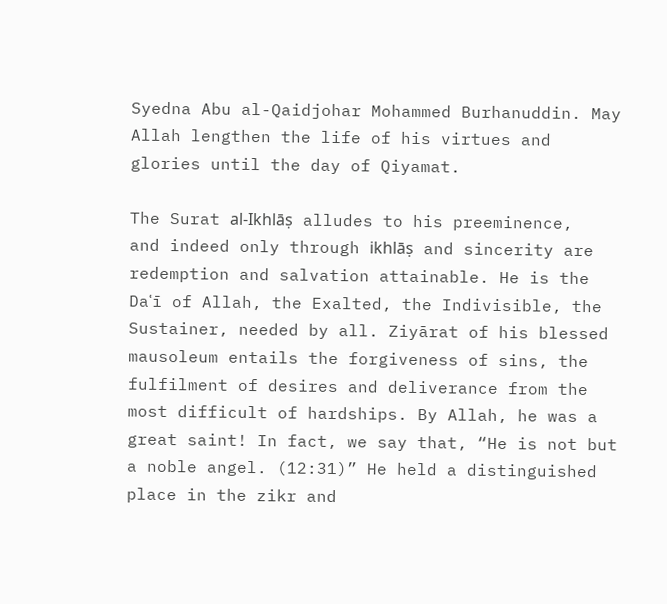Syedna Abu al-Qaidjohar Mohammed Burhanuddin. May Allah lengthen the life of his virtues and glories until the day of Qiyamat.

The Surat al-Ikhlāṣ alludes to his preeminence, and indeed only through ikhlāṣ and sincerity are redemption and salvation attainable. He is the Daʿī of Allah, the Exalted, the Indivisible, the Sustainer, needed by all. Ziyārat of his blessed mausoleum entails the forgiveness of sins, the fulfilment of desires and deliverance from the most difficult of hardships. By Allah, he was a great saint! In fact, we say that, “He is not but a noble angel. (12:31)” He held a distinguished place in the zikr and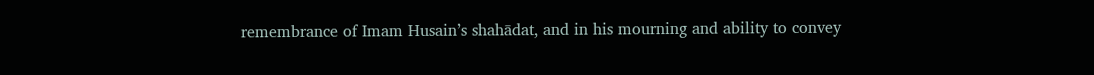remembrance of Imam Husain’s shahādat, and in his mourning and ability to convey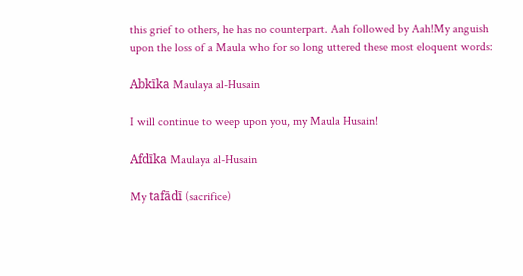this grief to others, he has no counterpart. Aah followed by Aah!My anguish upon the loss of a Maula who for so long uttered these most eloquent words:

Abkīka Maulaya al-Husain

I will continue to weep upon you, my Maula Husain!

Afdīka Maulaya al-Husain

My tafādī (sacrifice)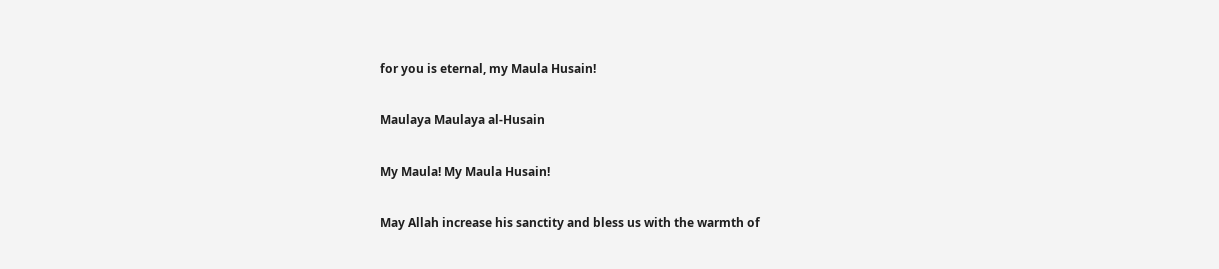for you is eternal, my Maula Husain!

Maulaya Maulaya al-Husain

My Maula! My Maula Husain!

May Allah increase his sanctity and bless us with the warmth of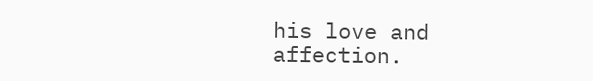his love and affection.